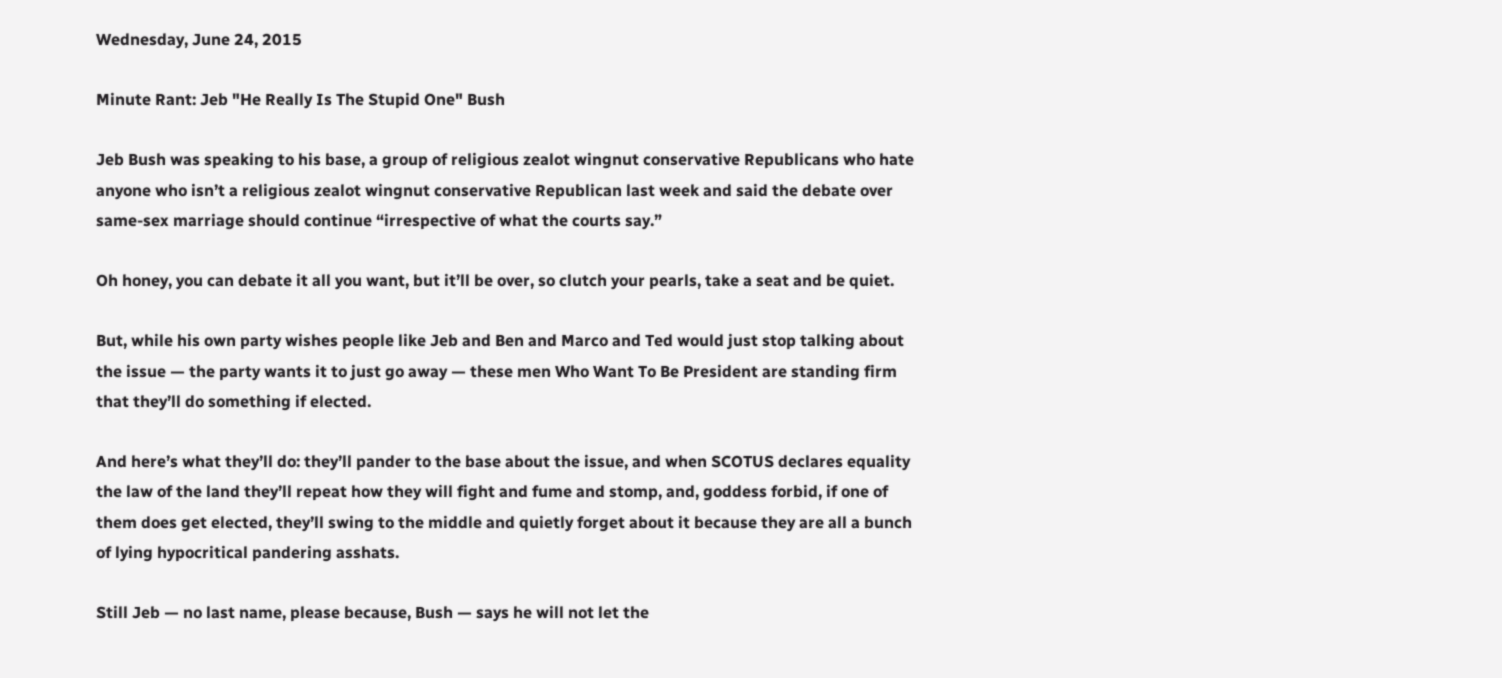Wednesday, June 24, 2015

Minute Rant: Jeb "He Really Is The Stupid One" Bush

Jeb Bush was speaking to his base, a group of religious zealot wingnut conservative Republicans who hate anyone who isn’t a religious zealot wingnut conservative Republican last week and said the debate over same-sex marriage should continue “irrespective of what the courts say.”

Oh honey, you can debate it all you want, but it’ll be over, so clutch your pearls, take a seat and be quiet.

But, while his own party wishes people like Jeb and Ben and Marco and Ted would just stop talking about the issue — the party wants it to just go away — these men Who Want To Be President are standing firm that they’ll do something if elected.

And here’s what they’ll do: they’ll pander to the base about the issue, and when SCOTUS declares equality the law of the land they’ll repeat how they will fight and fume and stomp, and, goddess forbid, if one of them does get elected, they’ll swing to the middle and quietly forget about it because they are all a bunch of lying hypocritical pandering asshats.

Still Jeb — no last name, please because, Bush — says he will not let the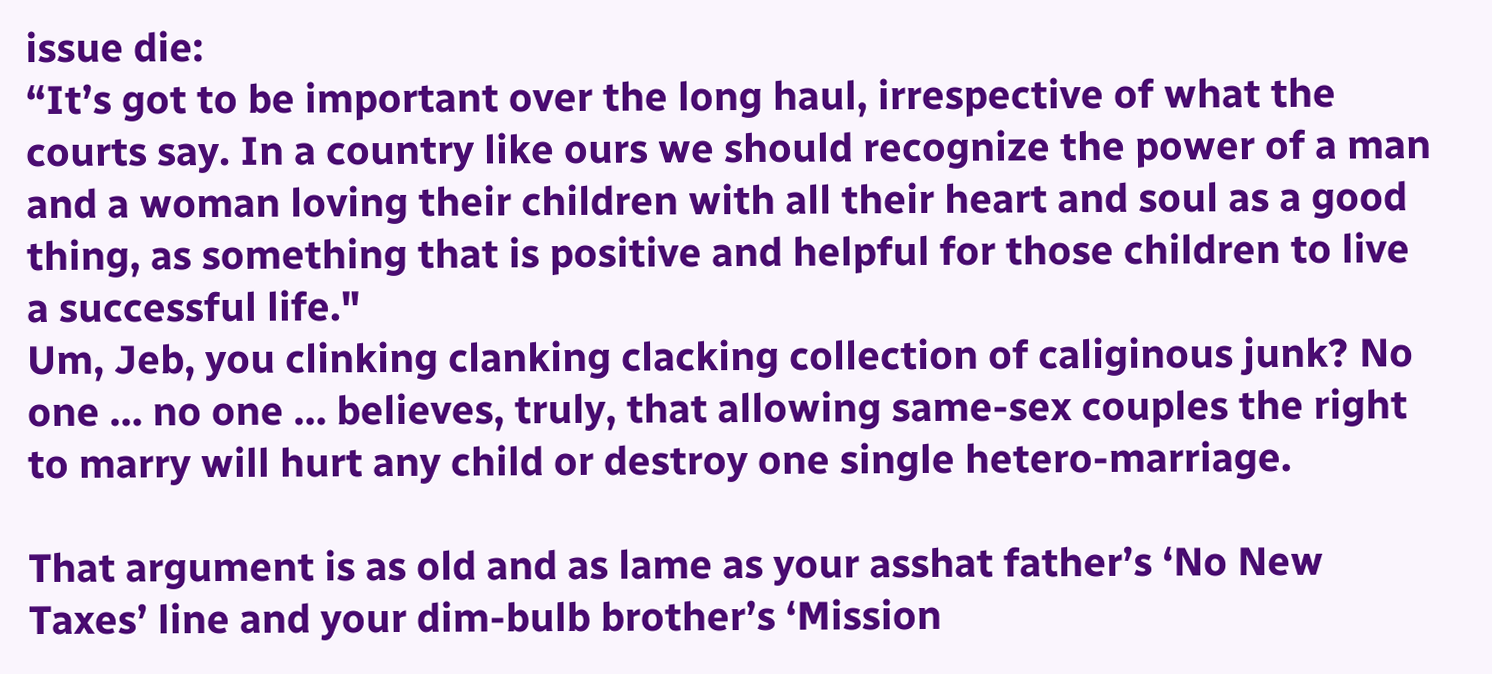issue die:
“It’s got to be important over the long haul, irrespective of what the courts say. In a country like ours we should recognize the power of a man and a woman loving their children with all their heart and soul as a good thing, as something that is positive and helpful for those children to live a successful life."
Um, Jeb, you clinking clanking clacking collection of caliginous junk? No one … no one … believes, truly, that allowing same-sex couples the right to marry will hurt any child or destroy one single hetero-marriage.

That argument is as old and as lame as your asshat father’s ‘No New Taxes’ line and your dim-bulb brother’s ‘Mission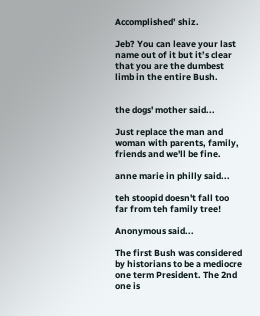Accomplished’ shiz.

Jeb? You can leave your last name out of it but it’s clear that you are the dumbest limb in the entire Bush.


the dogs' mother said...

Just replace the man and woman with parents, family, friends and we'll be fine.

anne marie in philly said...

teh stoopid doesn't fall too far from teh family tree!

Anonymous said...

The first Bush was considered by historians to be a mediocre one term President. The 2nd one is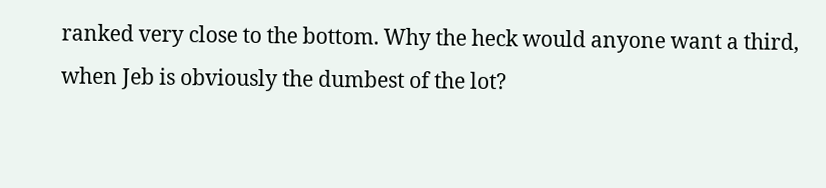ranked very close to the bottom. Why the heck would anyone want a third, when Jeb is obviously the dumbest of the lot?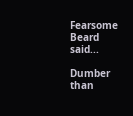Fearsome Beard said...

Dumber than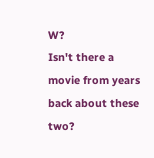W?
Isn't there a movie from years back about these two?